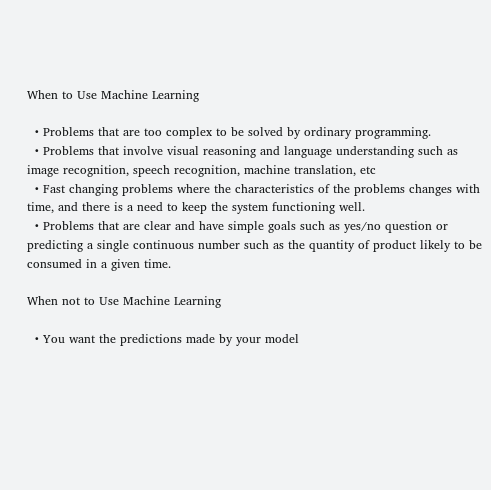When to Use Machine Learning

  • Problems that are too complex to be solved by ordinary programming.
  • Problems that involve visual reasoning and language understanding such as image recognition, speech recognition, machine translation, etc
  • Fast changing problems where the characteristics of the problems changes with time, and there is a need to keep the system functioning well.
  • Problems that are clear and have simple goals such as yes/no question or predicting a single continuous number such as the quantity of product likely to be consumed in a given time.

When not to Use Machine Learning

  • You want the predictions made by your model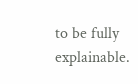to be fully explainable.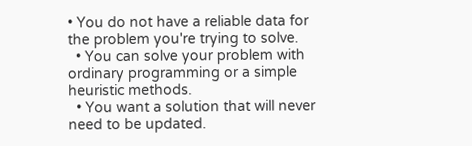• You do not have a reliable data for the problem you're trying to solve.
  • You can solve your problem with ordinary programming or a simple heuristic methods.
  • You want a solution that will never need to be updated.